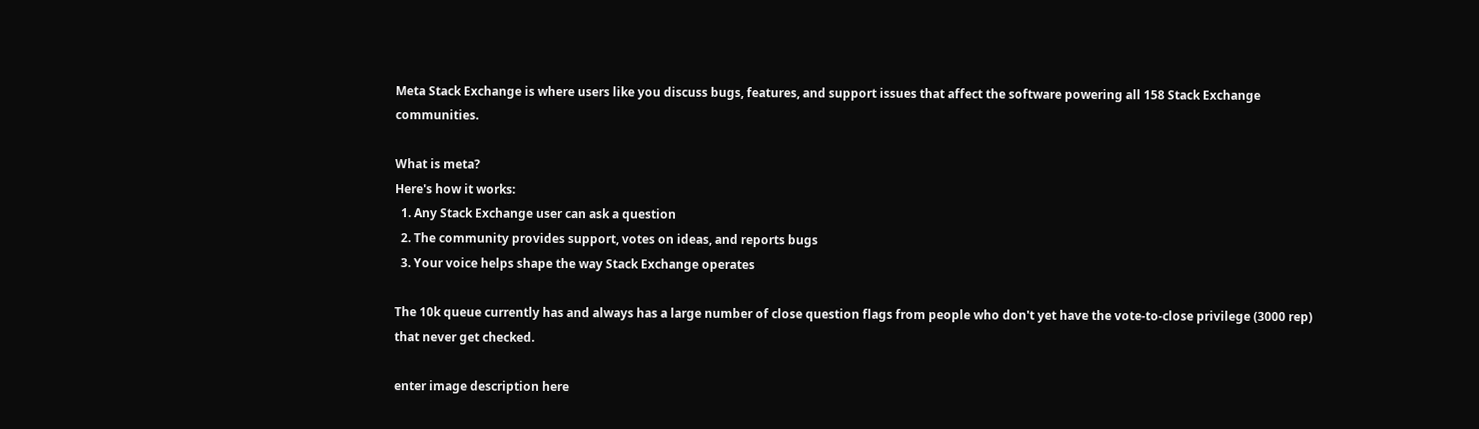Meta Stack Exchange is where users like you discuss bugs, features, and support issues that affect the software powering all 158 Stack Exchange communities.

What is meta?
Here's how it works:
  1. Any Stack Exchange user can ask a question
  2. The community provides support, votes on ideas, and reports bugs
  3. Your voice helps shape the way Stack Exchange operates

The 10k queue currently has and always has a large number of close question flags from people who don't yet have the vote-to-close privilege (3000 rep) that never get checked.

enter image description here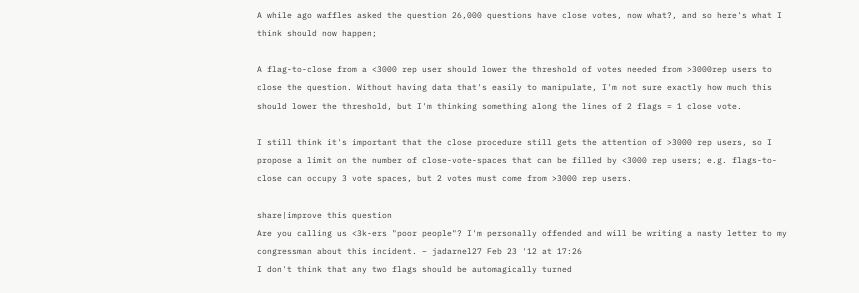A while ago waffles asked the question 26,000 questions have close votes, now what?, and so here's what I think should now happen;

A flag-to-close from a <3000 rep user should lower the threshold of votes needed from >3000rep users to close the question. Without having data that's easily to manipulate, I'm not sure exactly how much this should lower the threshold, but I'm thinking something along the lines of 2 flags = 1 close vote.

I still think it's important that the close procedure still gets the attention of >3000 rep users, so I propose a limit on the number of close-vote-spaces that can be filled by <3000 rep users; e.g. flags-to-close can occupy 3 vote spaces, but 2 votes must come from >3000 rep users.

share|improve this question
Are you calling us <3k-ers "poor people"? I'm personally offended and will be writing a nasty letter to my congressman about this incident. – jadarnel27 Feb 23 '12 at 17:26
I don't think that any two flags should be automagically turned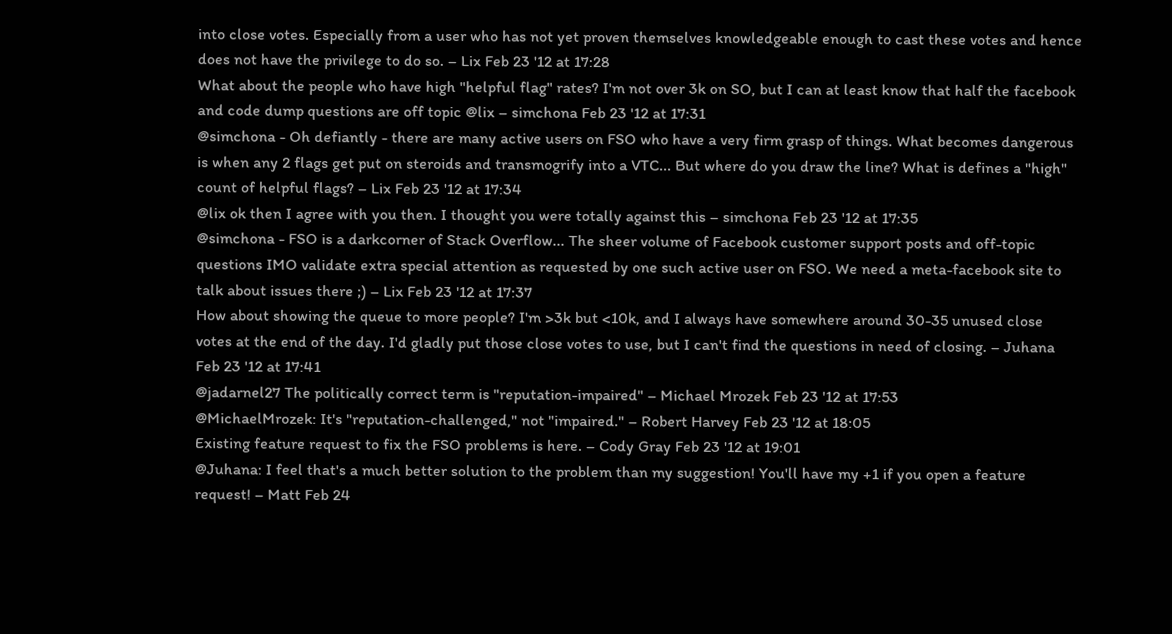into close votes. Especially from a user who has not yet proven themselves knowledgeable enough to cast these votes and hence does not have the privilege to do so. – Lix Feb 23 '12 at 17:28
What about the people who have high "helpful flag" rates? I'm not over 3k on SO, but I can at least know that half the facebook and code dump questions are off topic @lix – simchona Feb 23 '12 at 17:31
@simchona - Oh defiantly - there are many active users on FSO who have a very firm grasp of things. What becomes dangerous is when any 2 flags get put on steroids and transmogrify into a VTC... But where do you draw the line? What is defines a "high" count of helpful flags? – Lix Feb 23 '12 at 17:34
@lix ok then I agree with you then. I thought you were totally against this – simchona Feb 23 '12 at 17:35
@simchona - FSO is a darkcorner of Stack Overflow... The sheer volume of Facebook customer support posts and off-topic questions IMO validate extra special attention as requested by one such active user on FSO. We need a meta-facebook site to talk about issues there ;) – Lix Feb 23 '12 at 17:37
How about showing the queue to more people? I'm >3k but <10k, and I always have somewhere around 30-35 unused close votes at the end of the day. I'd gladly put those close votes to use, but I can't find the questions in need of closing. – Juhana Feb 23 '12 at 17:41
@jadarnel27 The politically correct term is "reputation-impaired" – Michael Mrozek Feb 23 '12 at 17:53
@MichaelMrozek: It's "reputation-challenged," not "impaired." – Robert Harvey Feb 23 '12 at 18:05
Existing feature request to fix the FSO problems is here. – Cody Gray Feb 23 '12 at 19:01
@Juhana: I feel that's a much better solution to the problem than my suggestion! You'll have my +1 if you open a feature request! – Matt Feb 24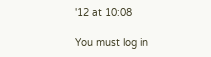'12 at 10:08

You must log in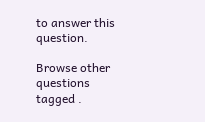to answer this question.

Browse other questions tagged .